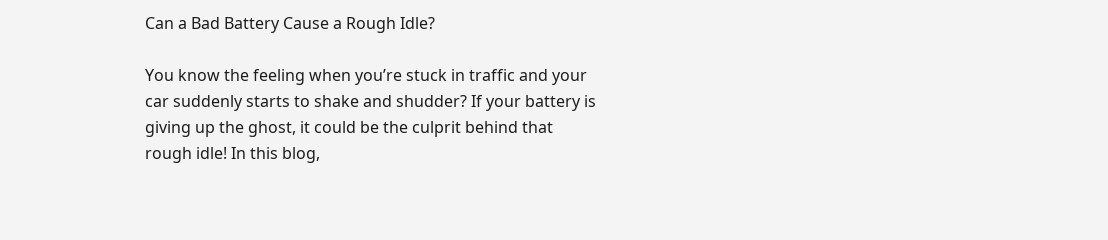Can a Bad Battery Cause a Rough Idle?

You know the feeling when you’re stuck in traffic and your car suddenly starts to shake and shudder? If your battery is giving up the ghost, it could be the culprit behind that rough idle! In this blog,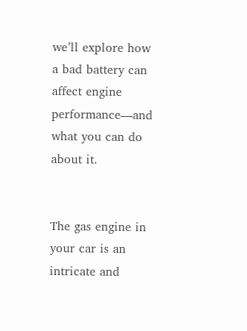we’ll explore how a bad battery can affect engine performance—and what you can do about it.


The gas engine in your car is an intricate and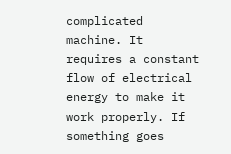complicated machine. It requires a constant flow of electrical energy to make it work properly. If something goes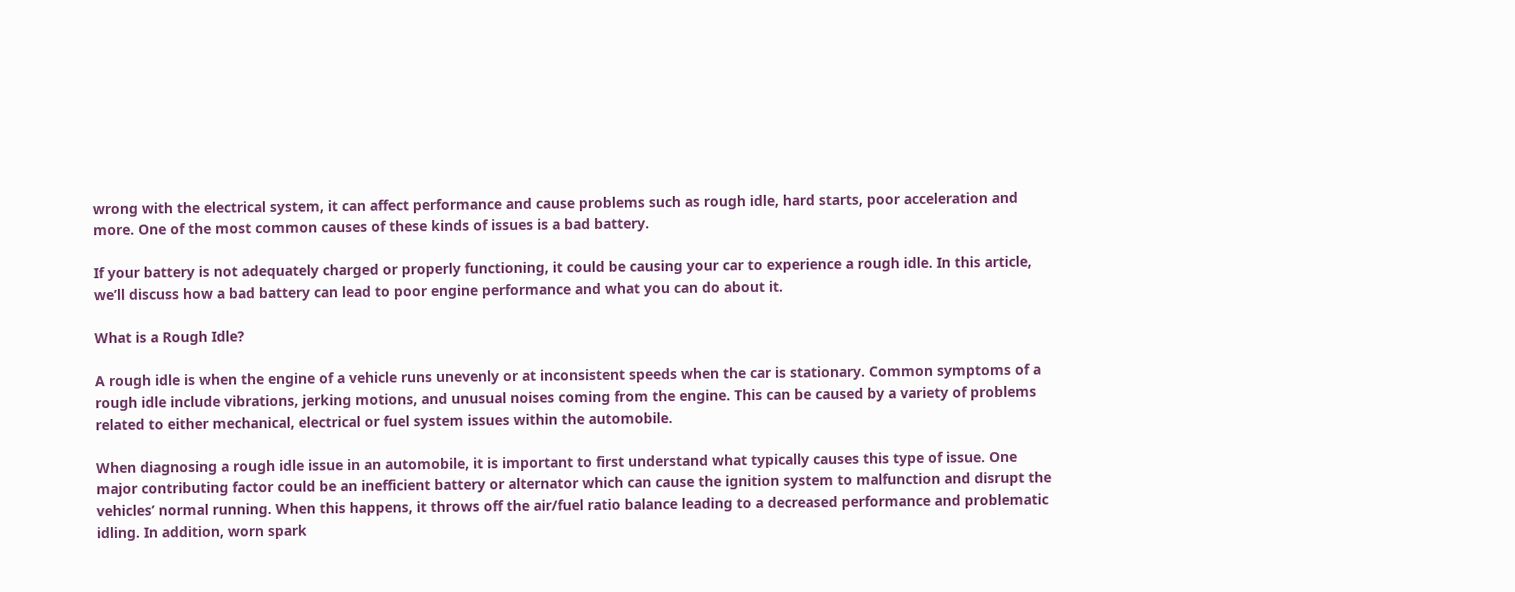wrong with the electrical system, it can affect performance and cause problems such as rough idle, hard starts, poor acceleration and more. One of the most common causes of these kinds of issues is a bad battery.

If your battery is not adequately charged or properly functioning, it could be causing your car to experience a rough idle. In this article, we’ll discuss how a bad battery can lead to poor engine performance and what you can do about it.

What is a Rough Idle?

A rough idle is when the engine of a vehicle runs unevenly or at inconsistent speeds when the car is stationary. Common symptoms of a rough idle include vibrations, jerking motions, and unusual noises coming from the engine. This can be caused by a variety of problems related to either mechanical, electrical or fuel system issues within the automobile.

When diagnosing a rough idle issue in an automobile, it is important to first understand what typically causes this type of issue. One major contributing factor could be an inefficient battery or alternator which can cause the ignition system to malfunction and disrupt the vehicles’ normal running. When this happens, it throws off the air/fuel ratio balance leading to a decreased performance and problematic idling. In addition, worn spark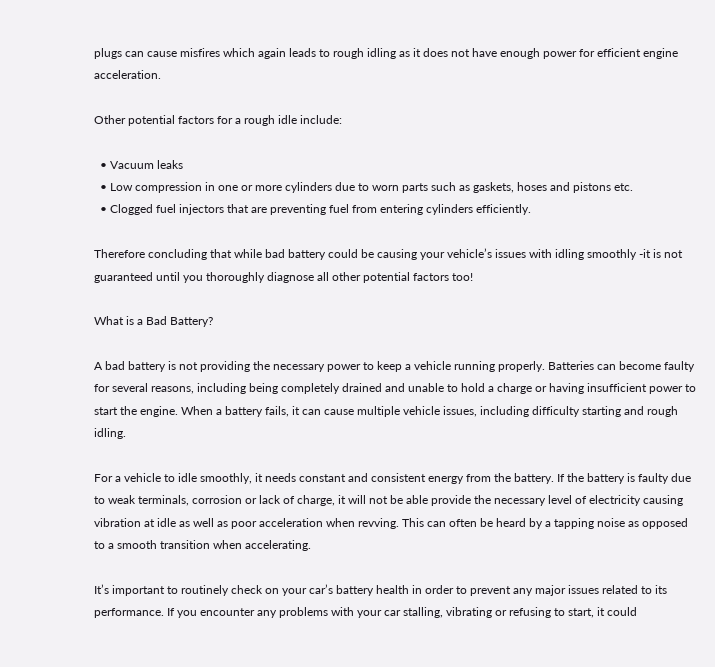plugs can cause misfires which again leads to rough idling as it does not have enough power for efficient engine acceleration.

Other potential factors for a rough idle include:

  • Vacuum leaks
  • Low compression in one or more cylinders due to worn parts such as gaskets, hoses and pistons etc.
  • Clogged fuel injectors that are preventing fuel from entering cylinders efficiently.

Therefore concluding that while bad battery could be causing your vehicle’s issues with idling smoothly -it is not guaranteed until you thoroughly diagnose all other potential factors too!

What is a Bad Battery?

A bad battery is not providing the necessary power to keep a vehicle running properly. Batteries can become faulty for several reasons, including being completely drained and unable to hold a charge or having insufficient power to start the engine. When a battery fails, it can cause multiple vehicle issues, including difficulty starting and rough idling.

For a vehicle to idle smoothly, it needs constant and consistent energy from the battery. If the battery is faulty due to weak terminals, corrosion or lack of charge, it will not be able provide the necessary level of electricity causing vibration at idle as well as poor acceleration when revving. This can often be heard by a tapping noise as opposed to a smooth transition when accelerating.

It’s important to routinely check on your car’s battery health in order to prevent any major issues related to its performance. If you encounter any problems with your car stalling, vibrating or refusing to start, it could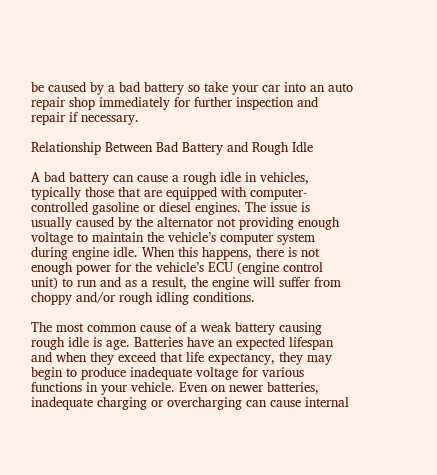be caused by a bad battery so take your car into an auto repair shop immediately for further inspection and repair if necessary.

Relationship Between Bad Battery and Rough Idle

A bad battery can cause a rough idle in vehicles, typically those that are equipped with computer-controlled gasoline or diesel engines. The issue is usually caused by the alternator not providing enough voltage to maintain the vehicle’s computer system during engine idle. When this happens, there is not enough power for the vehicle’s ECU (engine control unit) to run and as a result, the engine will suffer from choppy and/or rough idling conditions.

The most common cause of a weak battery causing rough idle is age. Batteries have an expected lifespan and when they exceed that life expectancy, they may begin to produce inadequate voltage for various functions in your vehicle. Even on newer batteries, inadequate charging or overcharging can cause internal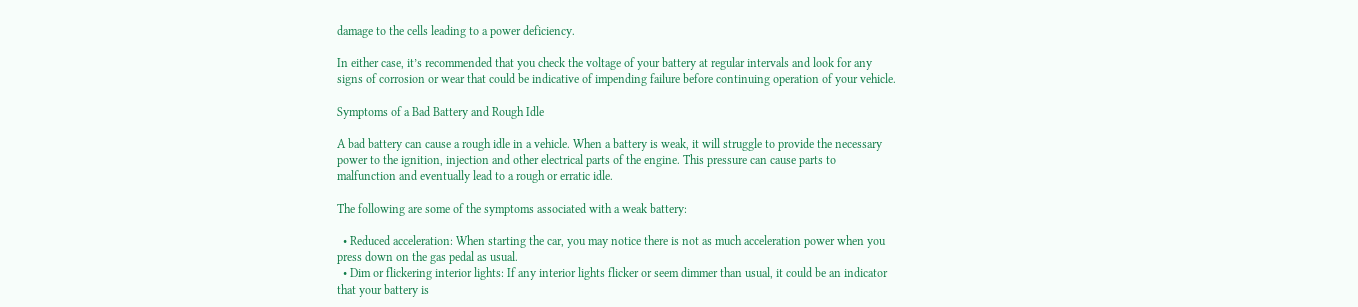damage to the cells leading to a power deficiency.

In either case, it’s recommended that you check the voltage of your battery at regular intervals and look for any signs of corrosion or wear that could be indicative of impending failure before continuing operation of your vehicle.

Symptoms of a Bad Battery and Rough Idle

A bad battery can cause a rough idle in a vehicle. When a battery is weak, it will struggle to provide the necessary power to the ignition, injection and other electrical parts of the engine. This pressure can cause parts to malfunction and eventually lead to a rough or erratic idle.

The following are some of the symptoms associated with a weak battery:

  • Reduced acceleration: When starting the car, you may notice there is not as much acceleration power when you press down on the gas pedal as usual.
  • Dim or flickering interior lights: If any interior lights flicker or seem dimmer than usual, it could be an indicator that your battery is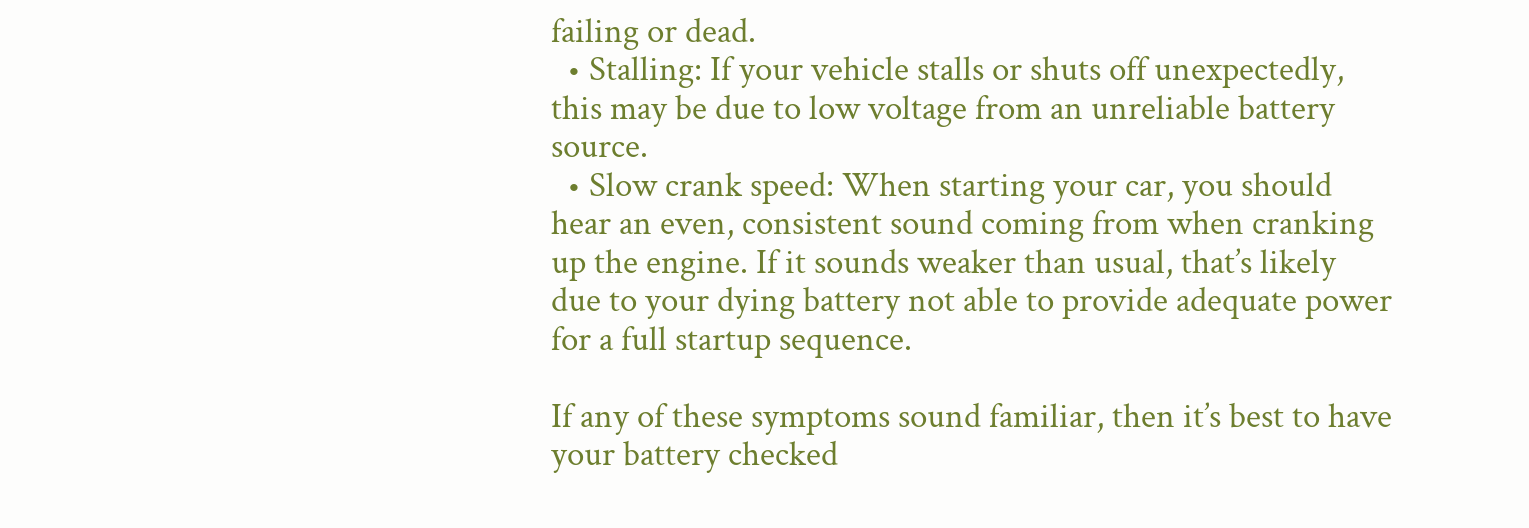failing or dead.
  • Stalling: If your vehicle stalls or shuts off unexpectedly, this may be due to low voltage from an unreliable battery source.
  • Slow crank speed: When starting your car, you should hear an even, consistent sound coming from when cranking up the engine. If it sounds weaker than usual, that’s likely due to your dying battery not able to provide adequate power for a full startup sequence.

If any of these symptoms sound familiar, then it’s best to have your battery checked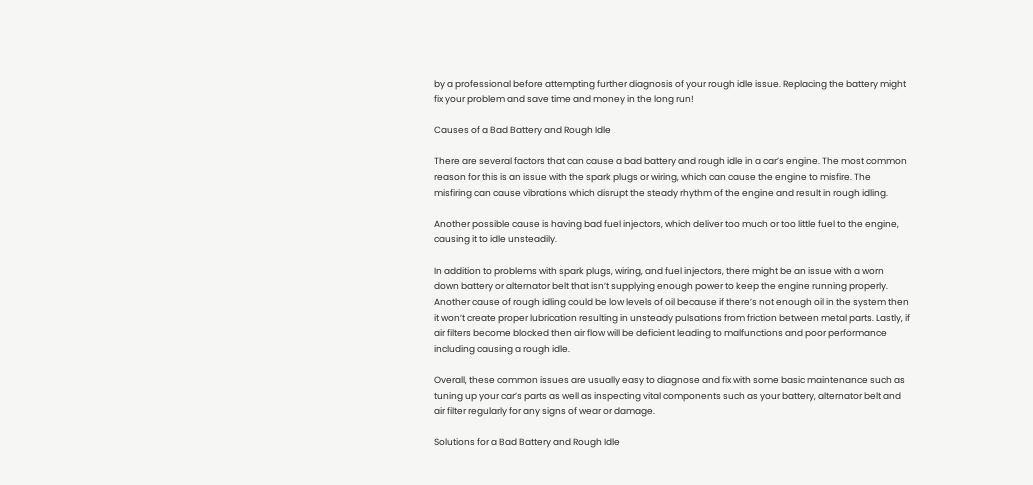by a professional before attempting further diagnosis of your rough idle issue. Replacing the battery might fix your problem and save time and money in the long run!

Causes of a Bad Battery and Rough Idle

There are several factors that can cause a bad battery and rough idle in a car’s engine. The most common reason for this is an issue with the spark plugs or wiring, which can cause the engine to misfire. The misfiring can cause vibrations which disrupt the steady rhythm of the engine and result in rough idling.

Another possible cause is having bad fuel injectors, which deliver too much or too little fuel to the engine, causing it to idle unsteadily.

In addition to problems with spark plugs, wiring, and fuel injectors, there might be an issue with a worn down battery or alternator belt that isn’t supplying enough power to keep the engine running properly. Another cause of rough idling could be low levels of oil because if there’s not enough oil in the system then it won’t create proper lubrication resulting in unsteady pulsations from friction between metal parts. Lastly, if air filters become blocked then air flow will be deficient leading to malfunctions and poor performance including causing a rough idle.

Overall, these common issues are usually easy to diagnose and fix with some basic maintenance such as tuning up your car’s parts as well as inspecting vital components such as your battery, alternator belt and air filter regularly for any signs of wear or damage.

Solutions for a Bad Battery and Rough Idle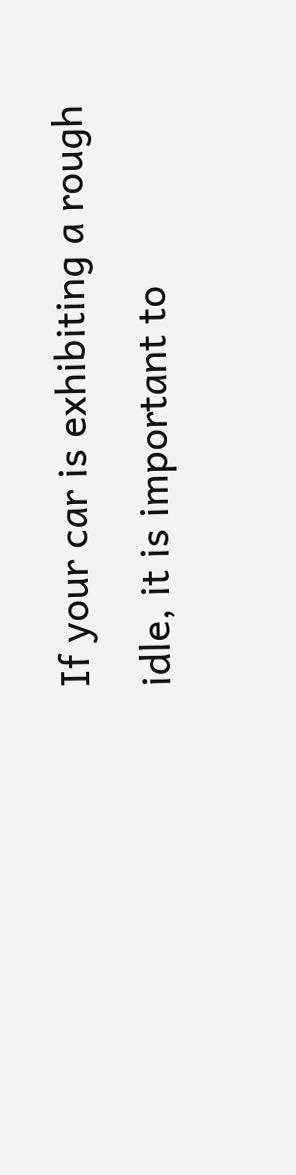If your car is exhibiting a rough idle, it is important to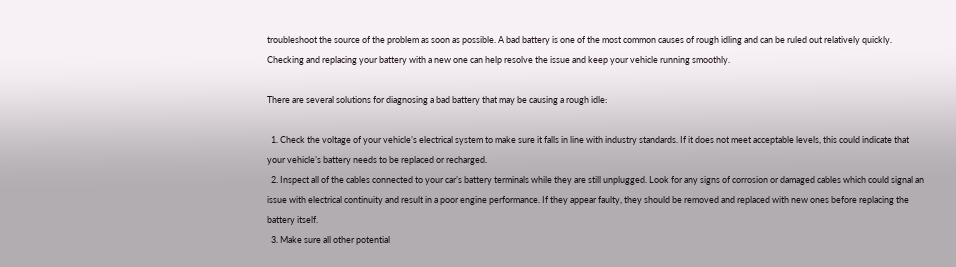troubleshoot the source of the problem as soon as possible. A bad battery is one of the most common causes of rough idling and can be ruled out relatively quickly. Checking and replacing your battery with a new one can help resolve the issue and keep your vehicle running smoothly.

There are several solutions for diagnosing a bad battery that may be causing a rough idle:

  1. Check the voltage of your vehicle’s electrical system to make sure it falls in line with industry standards. If it does not meet acceptable levels, this could indicate that your vehicle’s battery needs to be replaced or recharged.
  2. Inspect all of the cables connected to your car’s battery terminals while they are still unplugged. Look for any signs of corrosion or damaged cables which could signal an issue with electrical continuity and result in a poor engine performance. If they appear faulty, they should be removed and replaced with new ones before replacing the battery itself.
  3. Make sure all other potential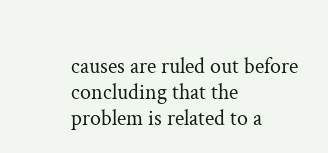causes are ruled out before concluding that the problem is related to a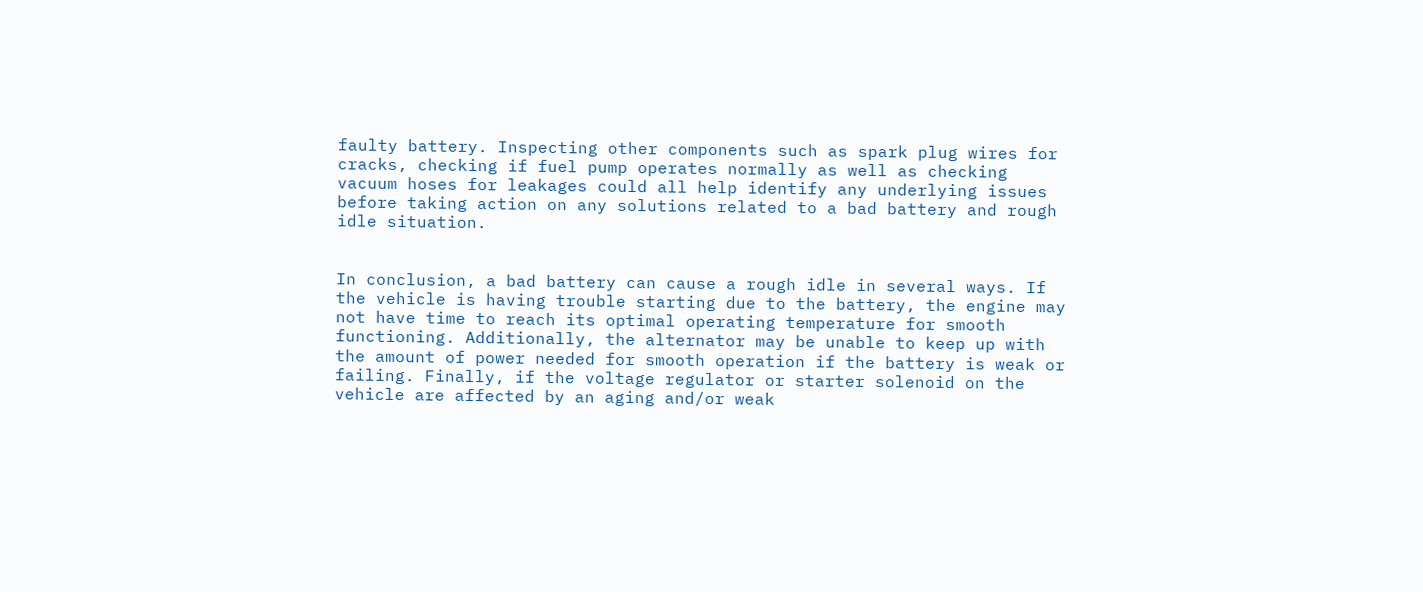faulty battery. Inspecting other components such as spark plug wires for cracks, checking if fuel pump operates normally as well as checking vacuum hoses for leakages could all help identify any underlying issues before taking action on any solutions related to a bad battery and rough idle situation.


In conclusion, a bad battery can cause a rough idle in several ways. If the vehicle is having trouble starting due to the battery, the engine may not have time to reach its optimal operating temperature for smooth functioning. Additionally, the alternator may be unable to keep up with the amount of power needed for smooth operation if the battery is weak or failing. Finally, if the voltage regulator or starter solenoid on the vehicle are affected by an aging and/or weak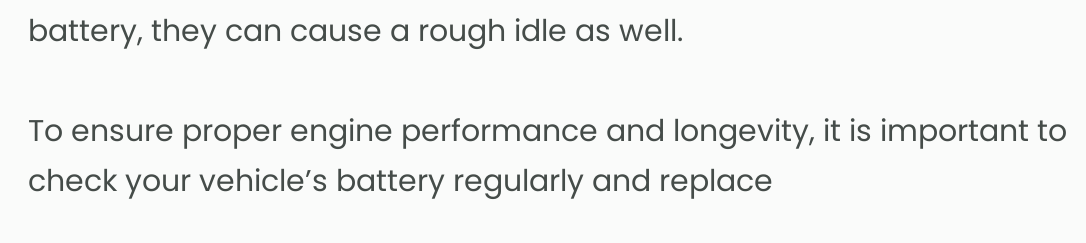battery, they can cause a rough idle as well.

To ensure proper engine performance and longevity, it is important to check your vehicle’s battery regularly and replace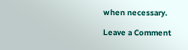when necessary.

Leave a Comment